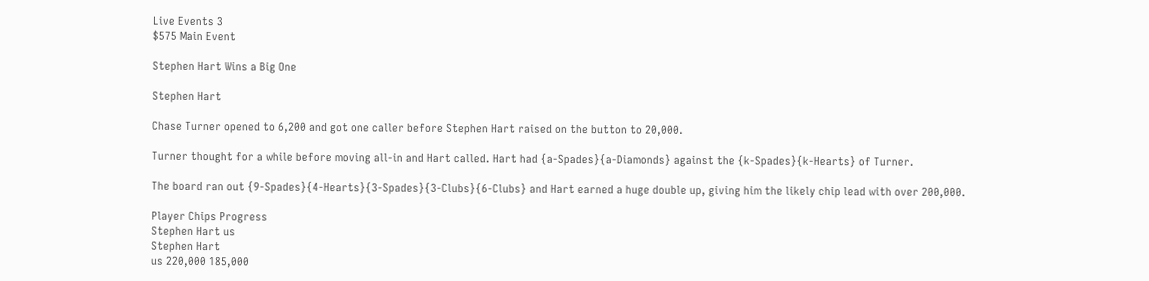Live Events 3
$575 Main Event

Stephen Hart Wins a Big One

Stephen Hart

Chase Turner opened to 6,200 and got one caller before Stephen Hart raised on the button to 20,000.

Turner thought for a while before moving all-in and Hart called. Hart had {a-Spades}{a-Diamonds} against the {k-Spades}{k-Hearts} of Turner.

The board ran out {9-Spades}{4-Hearts}{3-Spades}{3-Clubs}{6-Clubs} and Hart earned a huge double up, giving him the likely chip lead with over 200,000.

Player Chips Progress
Stephen Hart us
Stephen Hart
us 220,000 185,000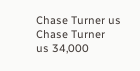Chase Turner us
Chase Turner
us 34,000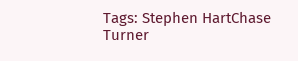Tags: Stephen HartChase Turner